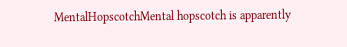MentalHopscotchMental hopscotch is apparently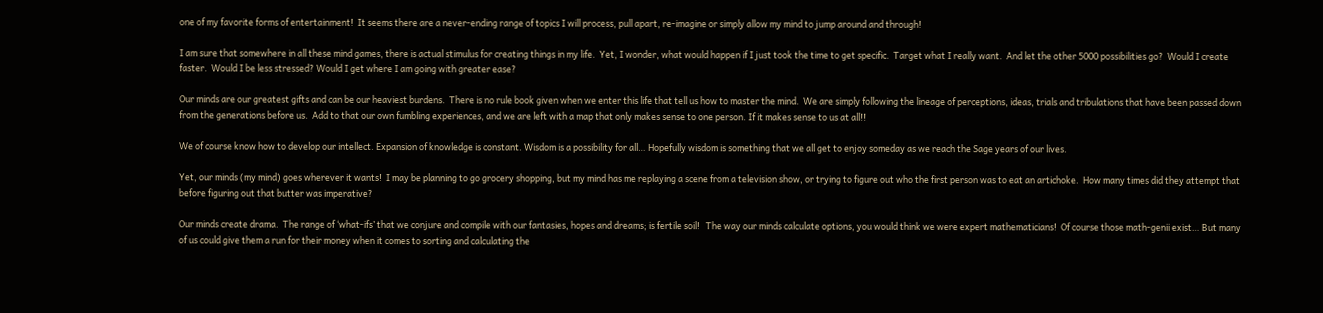one of my favorite forms of entertainment!  It seems there are a never-ending range of topics I will process, pull apart, re-imagine or simply allow my mind to jump around and through!

I am sure that somewhere in all these mind games, there is actual stimulus for creating things in my life.  Yet, I wonder, what would happen if I just took the time to get specific.  Target what I really want.  And let the other 5000 possibilities go?  Would I create faster.  Would I be less stressed? Would I get where I am going with greater ease?

Our minds are our greatest gifts and can be our heaviest burdens.  There is no rule book given when we enter this life that tell us how to master the mind.  We are simply following the lineage of perceptions, ideas, trials and tribulations that have been passed down from the generations before us.  Add to that our own fumbling experiences, and we are left with a map that only makes sense to one person. If it makes sense to us at all!!

We of course know how to develop our intellect. Expansion of knowledge is constant. Wisdom is a possibility for all… Hopefully wisdom is something that we all get to enjoy someday as we reach the Sage years of our lives.

Yet, our minds (my mind) goes wherever it wants!  I may be planning to go grocery shopping, but my mind has me replaying a scene from a television show, or trying to figure out who the first person was to eat an artichoke.  How many times did they attempt that before figuring out that butter was imperative?

Our minds create drama.  The range of ‘what-ifs’ that we conjure and compile with our fantasies, hopes and dreams; is fertile soil!   The way our minds calculate options, you would think we were expert mathematicians!  Of course those math-genii exist… But many of us could give them a run for their money when it comes to sorting and calculating the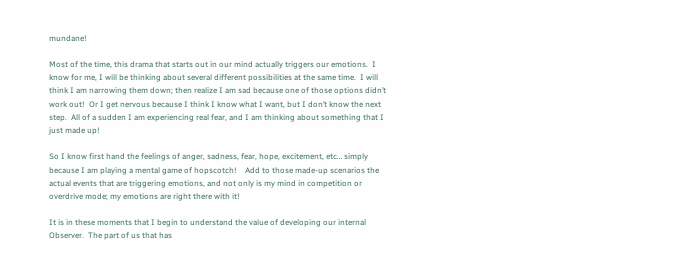mundane!

Most of the time, this drama that starts out in our mind actually triggers our emotions.  I know for me, I will be thinking about several different possibilities at the same time.  I will think I am narrowing them down; then realize I am sad because one of those options didn’t work out!  Or I get nervous because I think I know what I want, but I don’t know the next step.  All of a sudden I am experiencing real fear, and I am thinking about something that I just made up!

So I know first hand the feelings of anger, sadness, fear, hope, excitement, etc… simply because I am playing a mental game of hopscotch!    Add to those made-up scenarios the actual events that are triggering emotions, and not only is my mind in competition or overdrive mode; my emotions are right there with it!

It is in these moments that I begin to understand the value of developing our internal Observer.  The part of us that has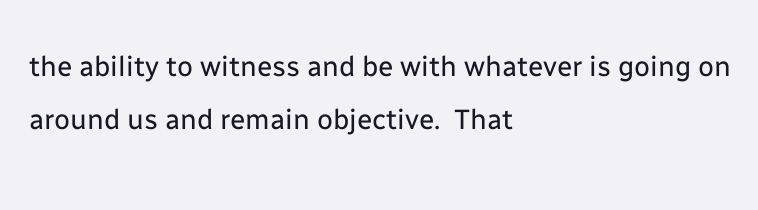the ability to witness and be with whatever is going on around us and remain objective.  That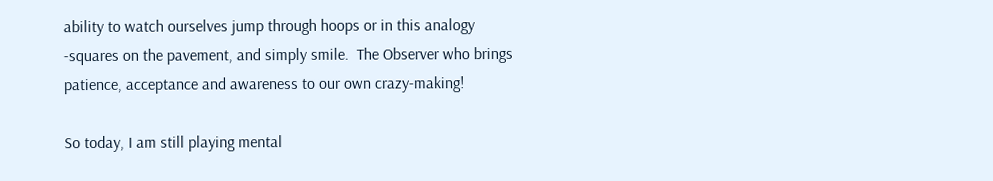ability to watch ourselves jump through hoops or in this analogy -squares on the pavement, and simply smile.  The Observer who brings patience, acceptance and awareness to our own crazy-making!

So today, I am still playing mental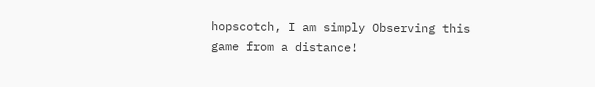hopscotch, I am simply Observing this game from a distance!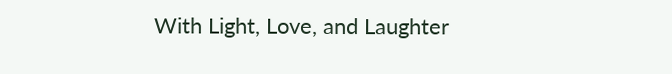With Light, Love, and Laughter